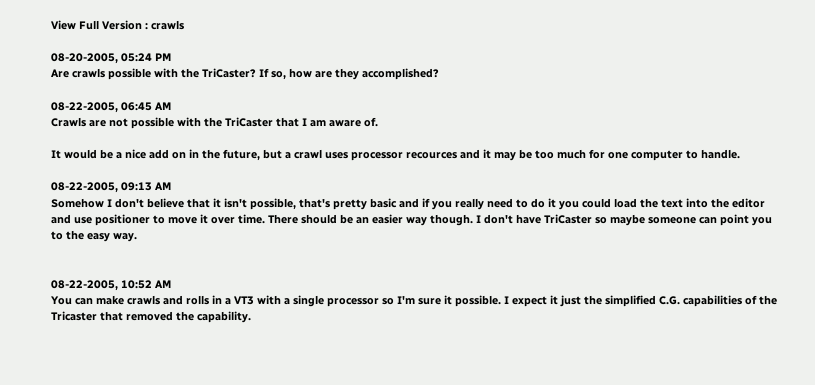View Full Version : crawls

08-20-2005, 05:24 PM
Are crawls possible with the TriCaster? If so, how are they accomplished?

08-22-2005, 06:45 AM
Crawls are not possible with the TriCaster that I am aware of.

It would be a nice add on in the future, but a crawl uses processor recources and it may be too much for one computer to handle.

08-22-2005, 09:13 AM
Somehow I don't believe that it isn't possible, that's pretty basic and if you really need to do it you could load the text into the editor and use positioner to move it over time. There should be an easier way though. I don't have TriCaster so maybe someone can point you to the easy way.


08-22-2005, 10:52 AM
You can make crawls and rolls in a VT3 with a single processor so I'm sure it possible. I expect it just the simplified C.G. capabilities of the Tricaster that removed the capability.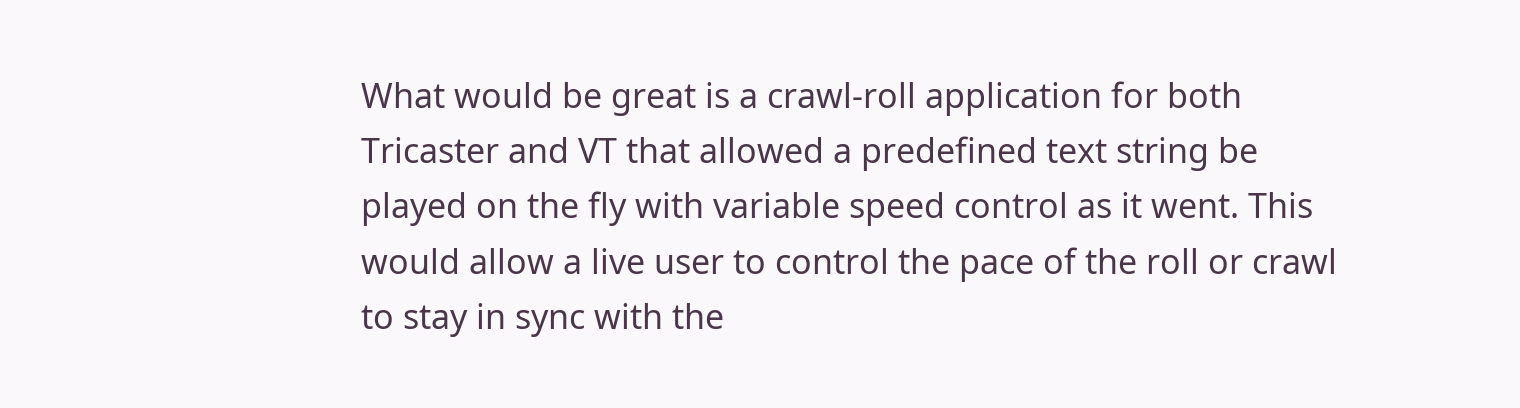What would be great is a crawl-roll application for both Tricaster and VT that allowed a predefined text string be played on the fly with variable speed control as it went. This would allow a live user to control the pace of the roll or crawl to stay in sync with the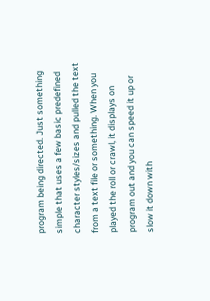program being directed. Just something simple that uses a few basic predefined character styles/sizes and pulled the text from a text file or something. When you played the roll or crawl, it displays on program out and you can speed it up or slow it down with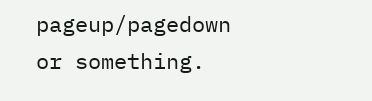pageup/pagedown or something.